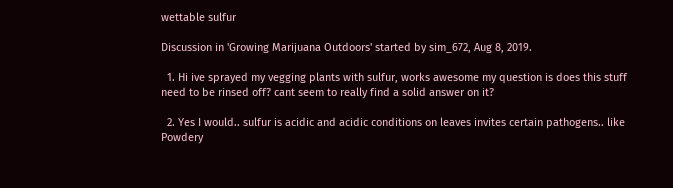wettable sulfur

Discussion in 'Growing Marijuana Outdoors' started by sim_672, Aug 8, 2019.

  1. Hi ive sprayed my vegging plants with sulfur, works awesome my question is does this stuff need to be rinsed off? cant seem to really find a solid answer on it?

  2. Yes I would.. sulfur is acidic and acidic conditions on leaves invites certain pathogens.. like Powdery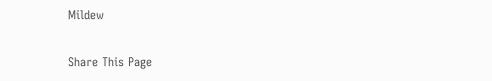Mildew

Share This Page